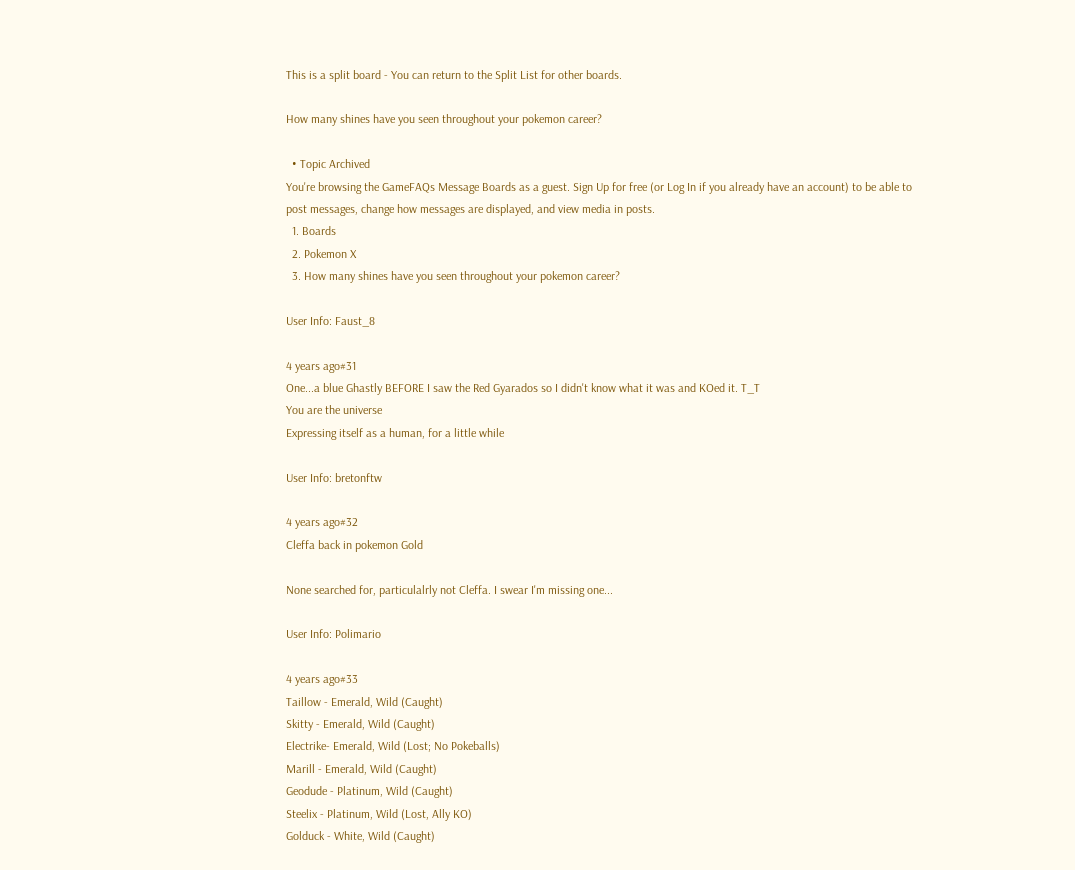This is a split board - You can return to the Split List for other boards.

How many shines have you seen throughout your pokemon career?

  • Topic Archived
You're browsing the GameFAQs Message Boards as a guest. Sign Up for free (or Log In if you already have an account) to be able to post messages, change how messages are displayed, and view media in posts.
  1. Boards
  2. Pokemon X
  3. How many shines have you seen throughout your pokemon career?

User Info: Faust_8

4 years ago#31
One...a blue Ghastly BEFORE I saw the Red Gyarados so I didn't know what it was and KOed it. T_T
You are the universe
Expressing itself as a human, for a little while

User Info: bretonftw

4 years ago#32
Cleffa back in pokemon Gold

None searched for, particulalrly not Cleffa. I swear I'm missing one...

User Info: Polimario

4 years ago#33
Taillow - Emerald, Wild (Caught)
Skitty - Emerald, Wild (Caught)
Electrike- Emerald, Wild (Lost; No Pokeballs)
Marill - Emerald, Wild (Caught)
Geodude - Platinum, Wild (Caught)
Steelix - Platinum, Wild (Lost, Ally KO)
Golduck - White, Wild (Caught)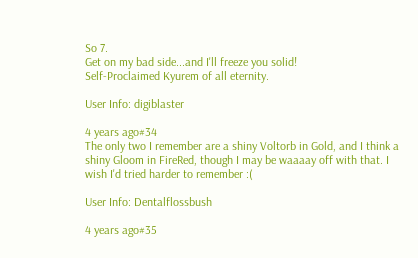So 7.
Get on my bad side...and I'll freeze you solid!
Self-Proclaimed Kyurem of all eternity.

User Info: digiblaster

4 years ago#34
The only two I remember are a shiny Voltorb in Gold, and I think a shiny Gloom in FireRed, though I may be waaaay off with that. I wish I'd tried harder to remember :(

User Info: Dentalflossbush

4 years ago#35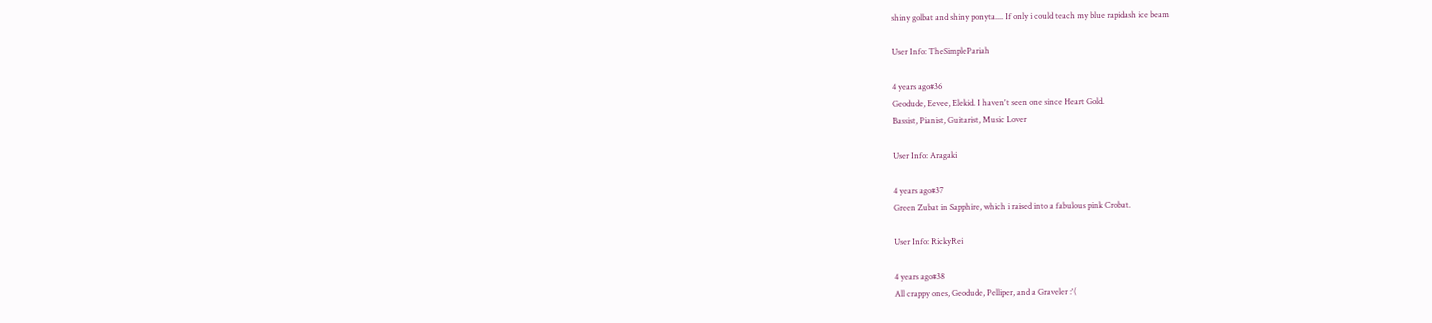shiny golbat and shiny ponyta.... If only i could teach my blue rapidash ice beam

User Info: TheSimplePariah

4 years ago#36
Geodude, Eevee, Elekid. I haven't seen one since Heart Gold.
Bassist, Pianist, Guitarist, Music Lover

User Info: Aragaki

4 years ago#37
Green Zubat in Sapphire, which i raised into a fabulous pink Crobat.

User Info: RickyRei

4 years ago#38
All crappy ones, Geodude, Pelliper, and a Graveler :'(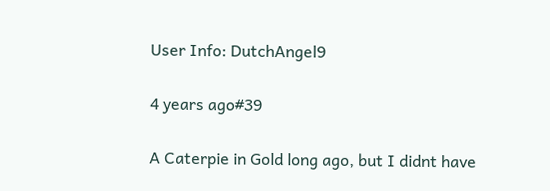User Info: DutchAngel9

4 years ago#39

A Caterpie in Gold long ago, but I didnt have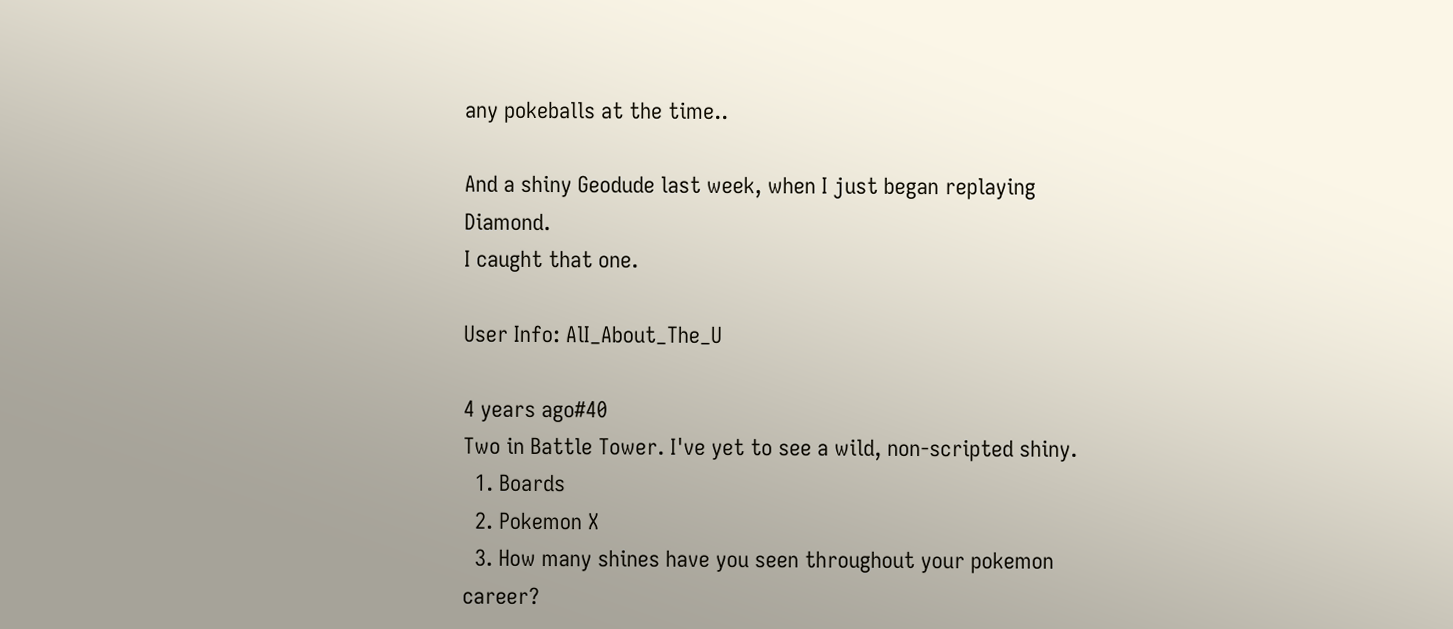any pokeballs at the time..

And a shiny Geodude last week, when I just began replaying Diamond.
I caught that one.

User Info: AlI_About_The_U

4 years ago#40
Two in Battle Tower. I've yet to see a wild, non-scripted shiny.
  1. Boards
  2. Pokemon X
  3. How many shines have you seen throughout your pokemon career?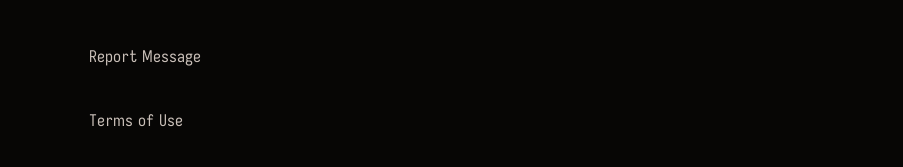Report Message

Terms of Use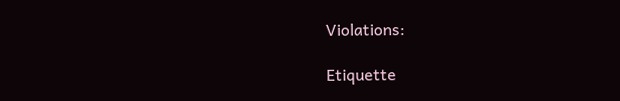Violations:

Etiquette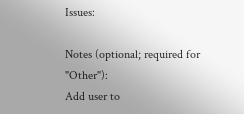Issues:

Notes (optional; required for "Other"):
Add user to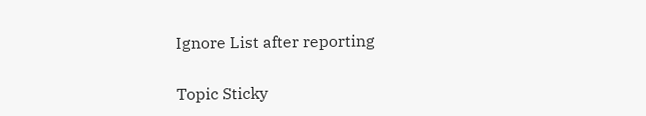Ignore List after reporting

Topic Sticky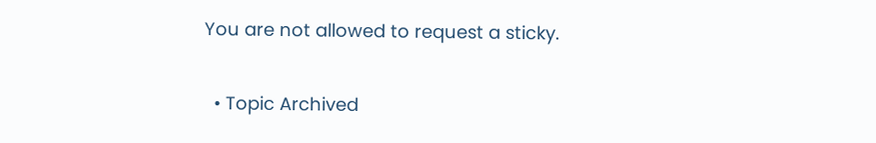You are not allowed to request a sticky.

  • Topic Archived